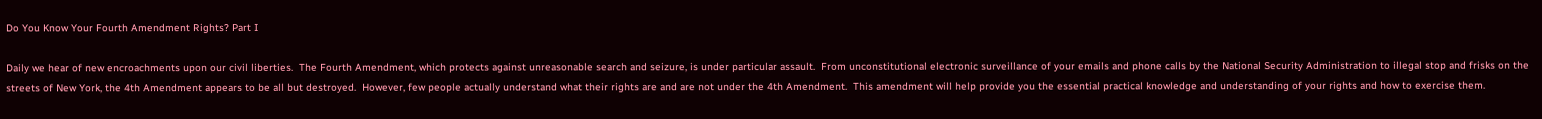Do You Know Your Fourth Amendment Rights? Part I

Daily we hear of new encroachments upon our civil liberties.  The Fourth Amendment, which protects against unreasonable search and seizure, is under particular assault.  From unconstitutional electronic surveillance of your emails and phone calls by the National Security Administration to illegal stop and frisks on the streets of New York, the 4th Amendment appears to be all but destroyed.  However, few people actually understand what their rights are and are not under the 4th Amendment.  This amendment will help provide you the essential practical knowledge and understanding of your rights and how to exercise them.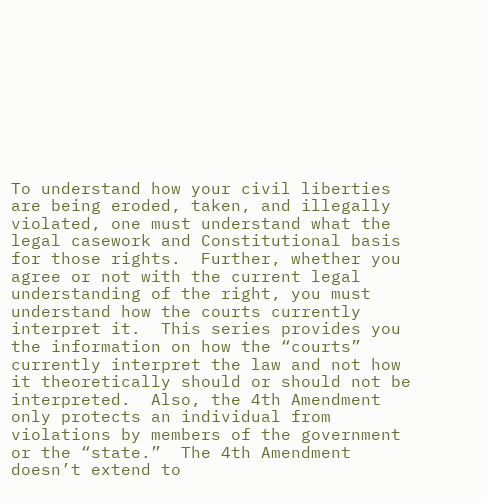To understand how your civil liberties are being eroded, taken, and illegally violated, one must understand what the legal casework and Constitutional basis for those rights.  Further, whether you agree or not with the current legal understanding of the right, you must understand how the courts currently interpret it.  This series provides you the information on how the “courts” currently interpret the law and not how it theoretically should or should not be interpreted.  Also, the 4th Amendment only protects an individual from violations by members of the government or the “state.”  The 4th Amendment doesn’t extend to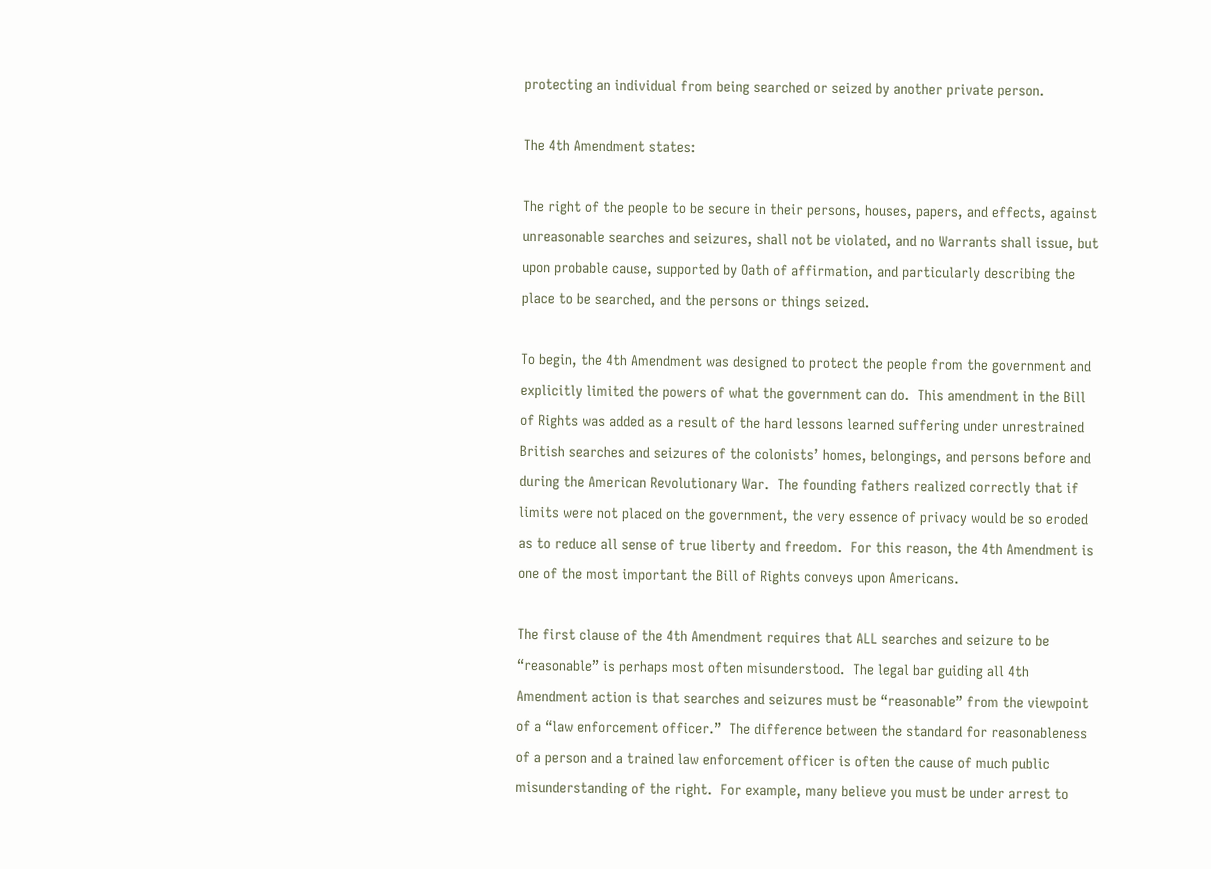protecting an individual from being searched or seized by another private person.

The 4th Amendment states:

The right of the people to be secure in their persons, houses, papers, and effects, against unreasonable searches and seizures, shall not be violated, and no Warrants shall issue, but upon probable cause, supported by Oath of affirmation, and particularly describing the place to be searched, and the persons or things seized.

To begin, the 4th Amendment was designed to protect the people from the government and explicitly limited the powers of what the government can do.  This amendment in the Bill of Rights was added as a result of the hard lessons learned suffering under unrestrained British searches and seizures of the colonists’ homes, belongings, and persons before and during the American Revolutionary War.  The founding fathers realized correctly that if limits were not placed on the government, the very essence of privacy would be so eroded as to reduce all sense of true liberty and freedom.  For this reason, the 4th Amendment is one of the most important the Bill of Rights conveys upon Americans.

The first clause of the 4th Amendment requires that ALL searches and seizure to be “reasonable” is perhaps most often misunderstood.  The legal bar guiding all 4th Amendment action is that searches and seizures must be “reasonable” from the viewpoint of a “law enforcement officer.”  The difference between the standard for reasonableness of a person and a trained law enforcement officer is often the cause of much public misunderstanding of the right.  For example, many believe you must be under arrest to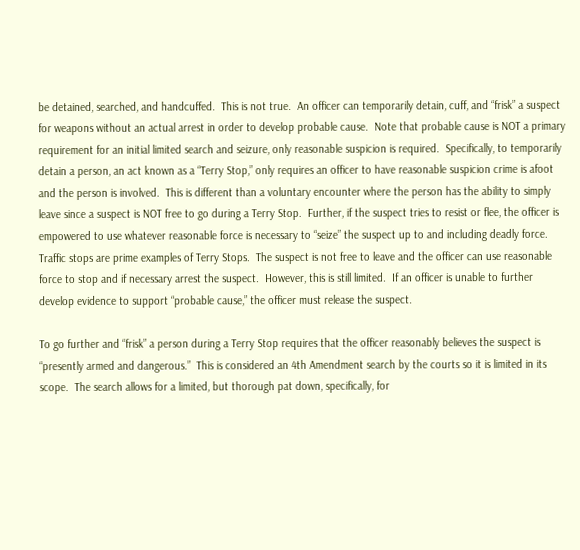be detained, searched, and handcuffed.  This is not true.  An officer can temporarily detain, cuff, and “frisk” a suspect for weapons without an actual arrest in order to develop probable cause.  Note that probable cause is NOT a primary requirement for an initial limited search and seizure, only reasonable suspicion is required.  Specifically, to temporarily detain a person, an act known as a “Terry Stop,” only requires an officer to have reasonable suspicion crime is afoot and the person is involved.  This is different than a voluntary encounter where the person has the ability to simply leave since a suspect is NOT free to go during a Terry Stop.  Further, if the suspect tries to resist or flee, the officer is empowered to use whatever reasonable force is necessary to “seize” the suspect up to and including deadly force.  Traffic stops are prime examples of Terry Stops.  The suspect is not free to leave and the officer can use reasonable force to stop and if necessary arrest the suspect.  However, this is still limited.  If an officer is unable to further develop evidence to support “probable cause,” the officer must release the suspect.

To go further and “frisk” a person during a Terry Stop requires that the officer reasonably believes the suspect is “presently armed and dangerous.”  This is considered an 4th Amendment search by the courts so it is limited in its scope.  The search allows for a limited, but thorough pat down, specifically, for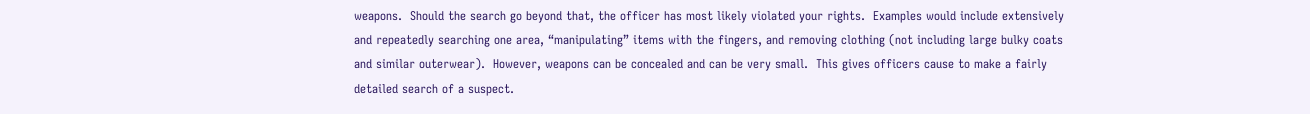weapons.  Should the search go beyond that, the officer has most likely violated your rights.  Examples would include extensively and repeatedly searching one area, “manipulating” items with the fingers, and removing clothing (not including large bulky coats and similar outerwear).  However, weapons can be concealed and can be very small.  This gives officers cause to make a fairly detailed search of a suspect.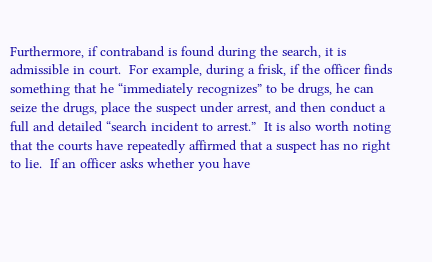Furthermore, if contraband is found during the search, it is admissible in court.  For example, during a frisk, if the officer finds something that he “immediately recognizes” to be drugs, he can seize the drugs, place the suspect under arrest, and then conduct a full and detailed “search incident to arrest.”  It is also worth noting that the courts have repeatedly affirmed that a suspect has no right to lie.  If an officer asks whether you have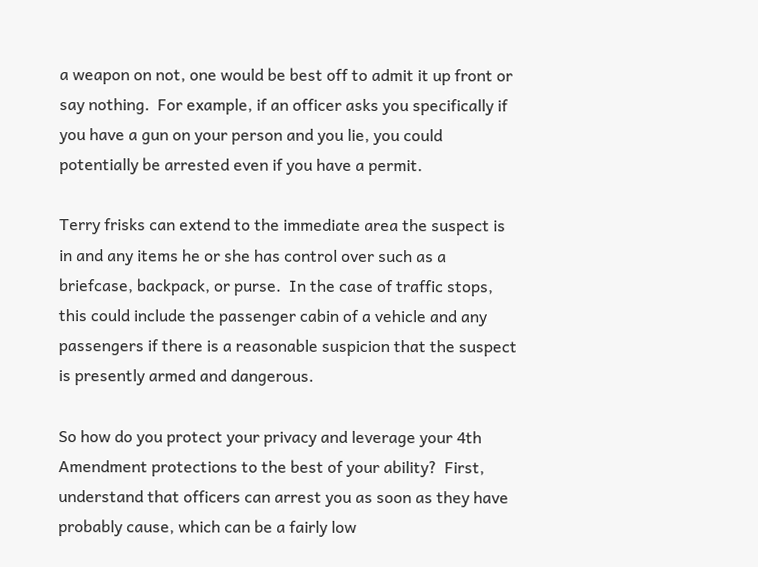a weapon on not, one would be best off to admit it up front or say nothing.  For example, if an officer asks you specifically if you have a gun on your person and you lie, you could potentially be arrested even if you have a permit.

Terry frisks can extend to the immediate area the suspect is in and any items he or she has control over such as a briefcase, backpack, or purse.  In the case of traffic stops, this could include the passenger cabin of a vehicle and any passengers if there is a reasonable suspicion that the suspect is presently armed and dangerous.

So how do you protect your privacy and leverage your 4th Amendment protections to the best of your ability?  First, understand that officers can arrest you as soon as they have probably cause, which can be a fairly low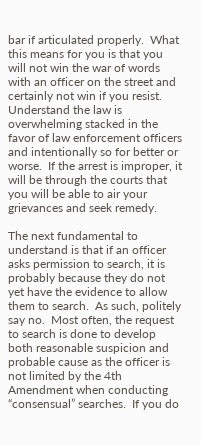bar if articulated properly.  What this means for you is that you will not win the war of words with an officer on the street and certainly not win if you resist.  Understand the law is overwhelming stacked in the favor of law enforcement officers and intentionally so for better or worse.  If the arrest is improper, it will be through the courts that you will be able to air your grievances and seek remedy.

The next fundamental to understand is that if an officer asks permission to search, it is probably because they do not yet have the evidence to allow them to search.  As such, politely say no.  Most often, the request to search is done to develop both reasonable suspicion and probable cause as the officer is not limited by the 4th Amendment when conducting “consensual” searches.  If you do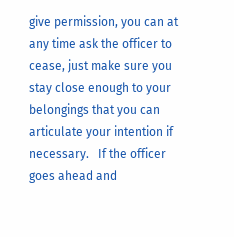give permission, you can at any time ask the officer to cease, just make sure you stay close enough to your belongings that you can articulate your intention if necessary.   If the officer goes ahead and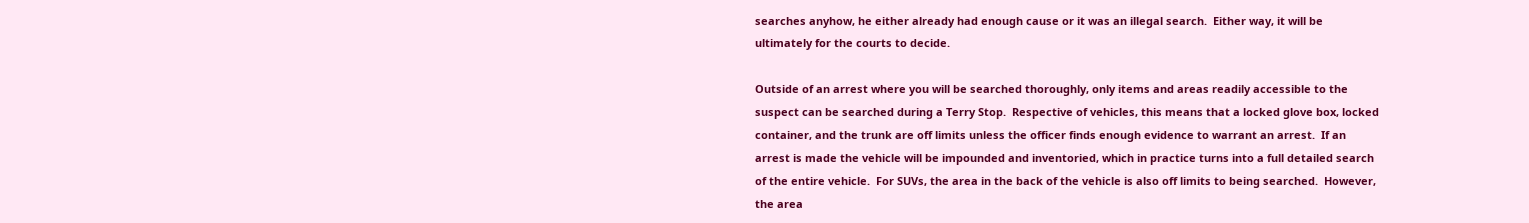searches anyhow, he either already had enough cause or it was an illegal search.  Either way, it will be ultimately for the courts to decide.

Outside of an arrest where you will be searched thoroughly, only items and areas readily accessible to the suspect can be searched during a Terry Stop.  Respective of vehicles, this means that a locked glove box, locked container, and the trunk are off limits unless the officer finds enough evidence to warrant an arrest.  If an arrest is made the vehicle will be impounded and inventoried, which in practice turns into a full detailed search of the entire vehicle.  For SUVs, the area in the back of the vehicle is also off limits to being searched.  However, the area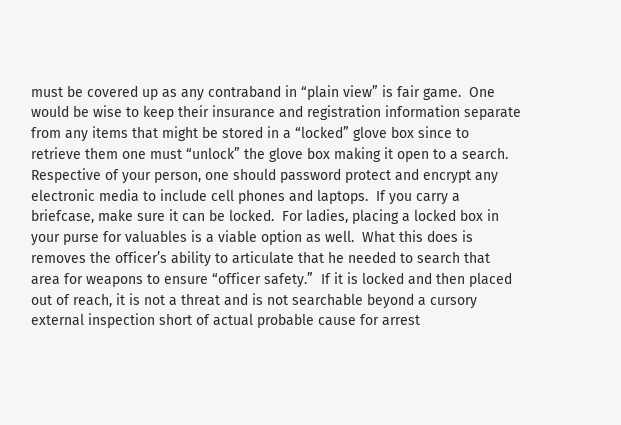must be covered up as any contraband in “plain view” is fair game.  One would be wise to keep their insurance and registration information separate from any items that might be stored in a “locked” glove box since to retrieve them one must “unlock” the glove box making it open to a search.  Respective of your person, one should password protect and encrypt any electronic media to include cell phones and laptops.  If you carry a briefcase, make sure it can be locked.  For ladies, placing a locked box in your purse for valuables is a viable option as well.  What this does is removes the officer’s ability to articulate that he needed to search that area for weapons to ensure “officer safety.”  If it is locked and then placed out of reach, it is not a threat and is not searchable beyond a cursory external inspection short of actual probable cause for arrest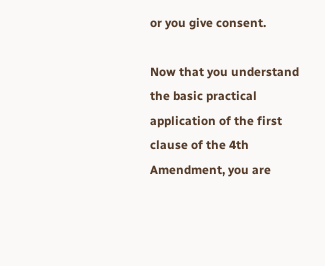or you give consent.

Now that you understand the basic practical application of the first clause of the 4th Amendment, you are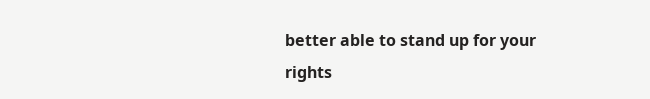better able to stand up for your rights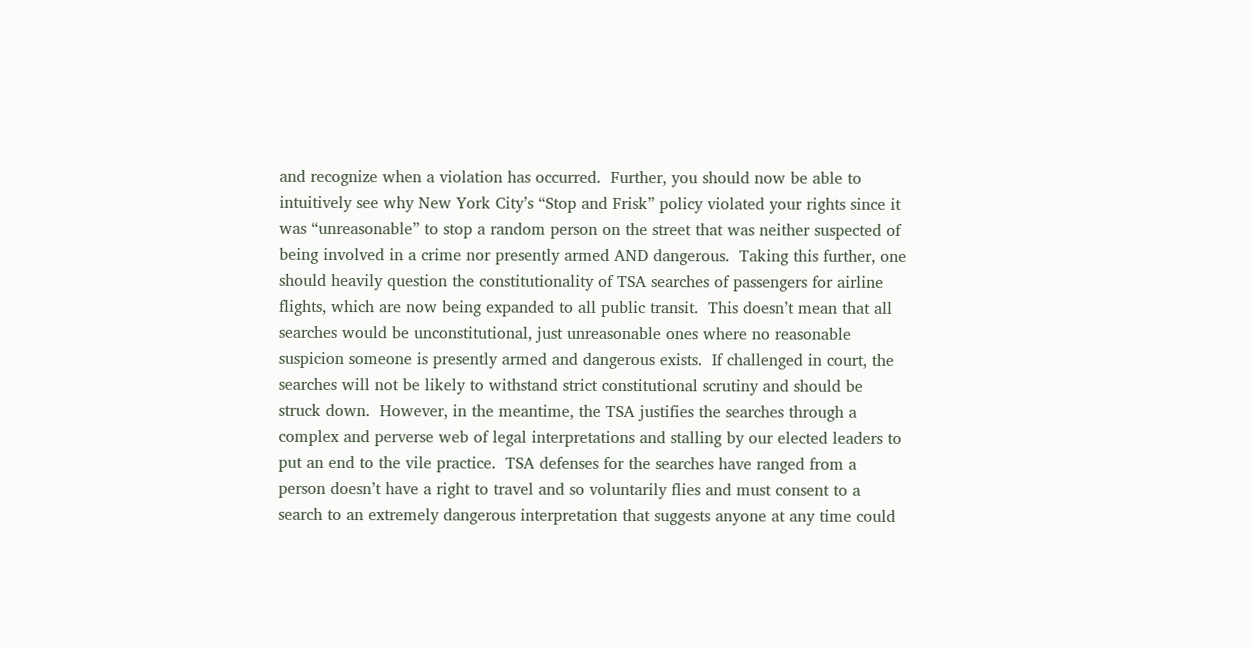and recognize when a violation has occurred.  Further, you should now be able to intuitively see why New York City’s “Stop and Frisk” policy violated your rights since it was “unreasonable” to stop a random person on the street that was neither suspected of being involved in a crime nor presently armed AND dangerous.  Taking this further, one should heavily question the constitutionality of TSA searches of passengers for airline flights, which are now being expanded to all public transit.  This doesn’t mean that all searches would be unconstitutional, just unreasonable ones where no reasonable suspicion someone is presently armed and dangerous exists.  If challenged in court, the searches will not be likely to withstand strict constitutional scrutiny and should be struck down.  However, in the meantime, the TSA justifies the searches through a complex and perverse web of legal interpretations and stalling by our elected leaders to put an end to the vile practice.  TSA defenses for the searches have ranged from a person doesn’t have a right to travel and so voluntarily flies and must consent to a search to an extremely dangerous interpretation that suggests anyone at any time could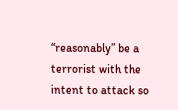“reasonably” be a terrorist with the intent to attack so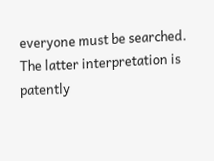everyone must be searched.  The latter interpretation is patently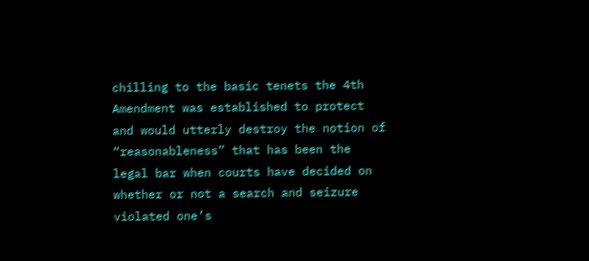chilling to the basic tenets the 4th Amendment was established to protect and would utterly destroy the notion of “reasonableness” that has been the legal bar when courts have decided on whether or not a search and seizure violated one’s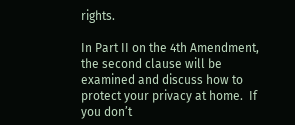rights.

In Part II on the 4th Amendment, the second clause will be examined and discuss how to protect your privacy at home.  If you don’t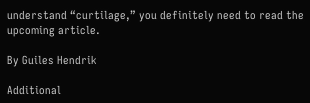understand “curtilage,” you definitely need to read the upcoming article.

By Guiles Hendrik

Additional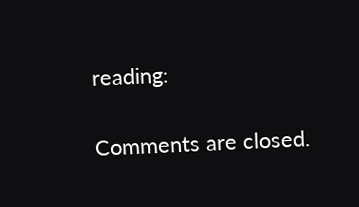reading:

Comments are closed.